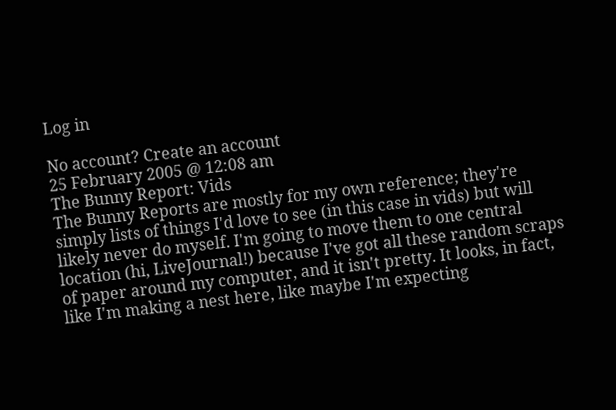Log in

No account? Create an account
25 February 2005 @ 12:08 am
The Bunny Report: Vids
The Bunny Reports are mostly for my own reference; they're simply lists of things I'd love to see (in this case in vids) but will likely never do myself. I'm going to move them to one central location (hi, LiveJournal!) because I've got all these random scraps of paper around my computer, and it isn't pretty. It looks, in fact, like I'm making a nest here, like maybe I'm expecting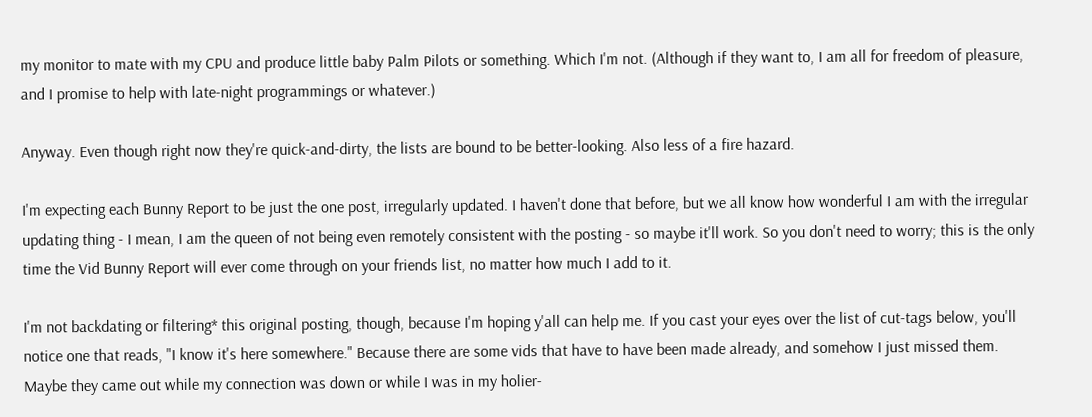my monitor to mate with my CPU and produce little baby Palm Pilots or something. Which I'm not. (Although if they want to, I am all for freedom of pleasure, and I promise to help with late-night programmings or whatever.)

Anyway. Even though right now they're quick-and-dirty, the lists are bound to be better-looking. Also less of a fire hazard.

I'm expecting each Bunny Report to be just the one post, irregularly updated. I haven't done that before, but we all know how wonderful I am with the irregular updating thing - I mean, I am the queen of not being even remotely consistent with the posting - so maybe it'll work. So you don't need to worry; this is the only time the Vid Bunny Report will ever come through on your friends list, no matter how much I add to it.

I'm not backdating or filtering* this original posting, though, because I'm hoping y'all can help me. If you cast your eyes over the list of cut-tags below, you'll notice one that reads, "I know it's here somewhere." Because there are some vids that have to have been made already, and somehow I just missed them. Maybe they came out while my connection was down or while I was in my holier-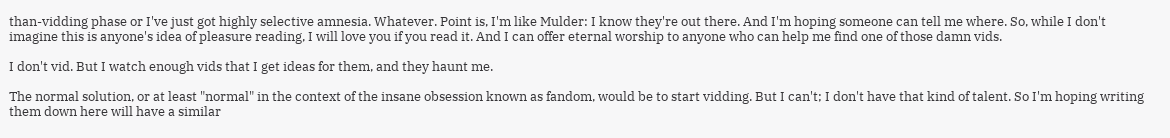than-vidding phase or I've just got highly selective amnesia. Whatever. Point is, I'm like Mulder: I know they're out there. And I'm hoping someone can tell me where. So, while I don't imagine this is anyone's idea of pleasure reading, I will love you if you read it. And I can offer eternal worship to anyone who can help me find one of those damn vids.

I don't vid. But I watch enough vids that I get ideas for them, and they haunt me.

The normal solution, or at least "normal" in the context of the insane obsession known as fandom, would be to start vidding. But I can't; I don't have that kind of talent. So I'm hoping writing them down here will have a similar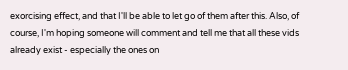exorcising effect, and that I'll be able to let go of them after this. Also, of course, I'm hoping someone will comment and tell me that all these vids already exist - especially the ones on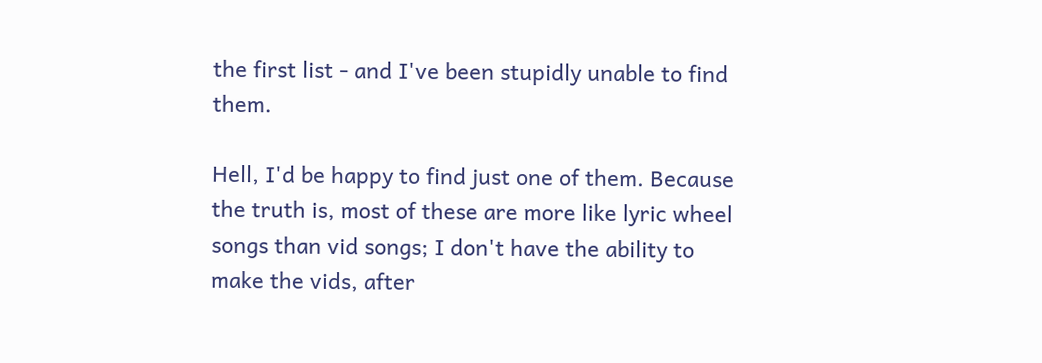the first list - and I've been stupidly unable to find them.

Hell, I'd be happy to find just one of them. Because the truth is, most of these are more like lyric wheel songs than vid songs; I don't have the ability to make the vids, after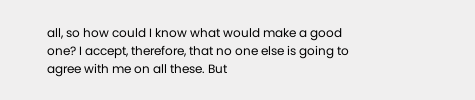all, so how could I know what would make a good one? I accept, therefore, that no one else is going to agree with me on all these. But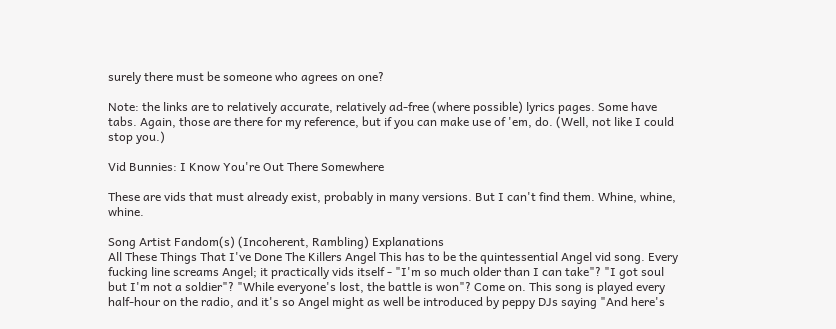surely there must be someone who agrees on one?

Note: the links are to relatively accurate, relatively ad-free (where possible) lyrics pages. Some have tabs. Again, those are there for my reference, but if you can make use of 'em, do. (Well, not like I could stop you.)

Vid Bunnies: I Know You're Out There Somewhere

These are vids that must already exist, probably in many versions. But I can't find them. Whine, whine, whine.

Song Artist Fandom(s) (Incoherent, Rambling) Explanations
All These Things That I've Done The Killers Angel This has to be the quintessential Angel vid song. Every fucking line screams Angel; it practically vids itself - "I'm so much older than I can take"? "I got soul but I'm not a soldier"? "While everyone's lost, the battle is won"? Come on. This song is played every half-hour on the radio, and it's so Angel might as well be introduced by peppy DJs saying "And here's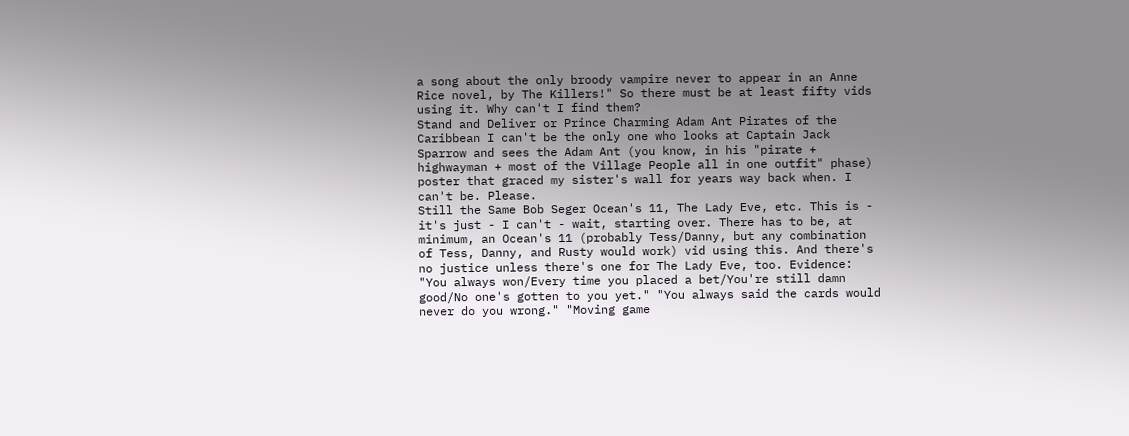a song about the only broody vampire never to appear in an Anne Rice novel, by The Killers!" So there must be at least fifty vids using it. Why can't I find them?
Stand and Deliver or Prince Charming Adam Ant Pirates of the Caribbean I can't be the only one who looks at Captain Jack Sparrow and sees the Adam Ant (you know, in his "pirate + highwayman + most of the Village People all in one outfit" phase) poster that graced my sister's wall for years way back when. I can't be. Please.
Still the Same Bob Seger Ocean's 11, The Lady Eve, etc. This is - it's just - I can't - wait, starting over. There has to be, at minimum, an Ocean's 11 (probably Tess/Danny, but any combination of Tess, Danny, and Rusty would work) vid using this. And there's no justice unless there's one for The Lady Eve, too. Evidence: "You always won/Every time you placed a bet/You're still damn good/No one's gotten to you yet." "You always said the cards would never do you wrong." "Moving game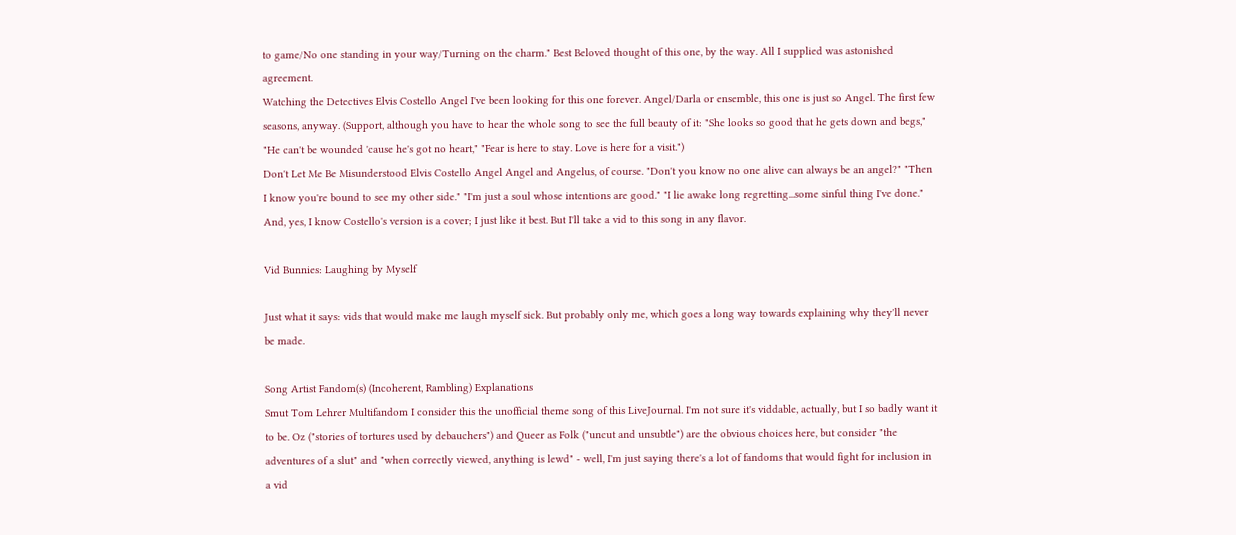to game/No one standing in your way/Turning on the charm." Best Beloved thought of this one, by the way. All I supplied was astonished agreement.
Watching the Detectives Elvis Costello Angel I've been looking for this one forever. Angel/Darla or ensemble, this one is just so Angel. The first few seasons, anyway. (Support, although you have to hear the whole song to see the full beauty of it: "She looks so good that he gets down and begs," "He can't be wounded 'cause he's got no heart," "Fear is here to stay. Love is here for a visit.")
Don't Let Me Be Misunderstood Elvis Costello Angel Angel and Angelus, of course. "Don't you know no one alive can always be an angel?" "Then I know you're bound to see my other side." "I'm just a soul whose intentions are good." "I lie awake long regretting...some sinful thing I've done." And, yes, I know Costello's version is a cover; I just like it best. But I'll take a vid to this song in any flavor.

Vid Bunnies: Laughing by Myself

Just what it says: vids that would make me laugh myself sick. But probably only me, which goes a long way towards explaining why they'll never be made.

Song Artist Fandom(s) (Incoherent, Rambling) Explanations
Smut Tom Lehrer Multifandom I consider this the unofficial theme song of this LiveJournal. I'm not sure it's viddable, actually, but I so badly want it to be. Oz ("stories of tortures used by debauchers") and Queer as Folk ("uncut and unsubtle") are the obvious choices here, but consider "the adventures of a slut" and "when correctly viewed, anything is lewd" - well, I'm just saying there's a lot of fandoms that would fight for inclusion in a vid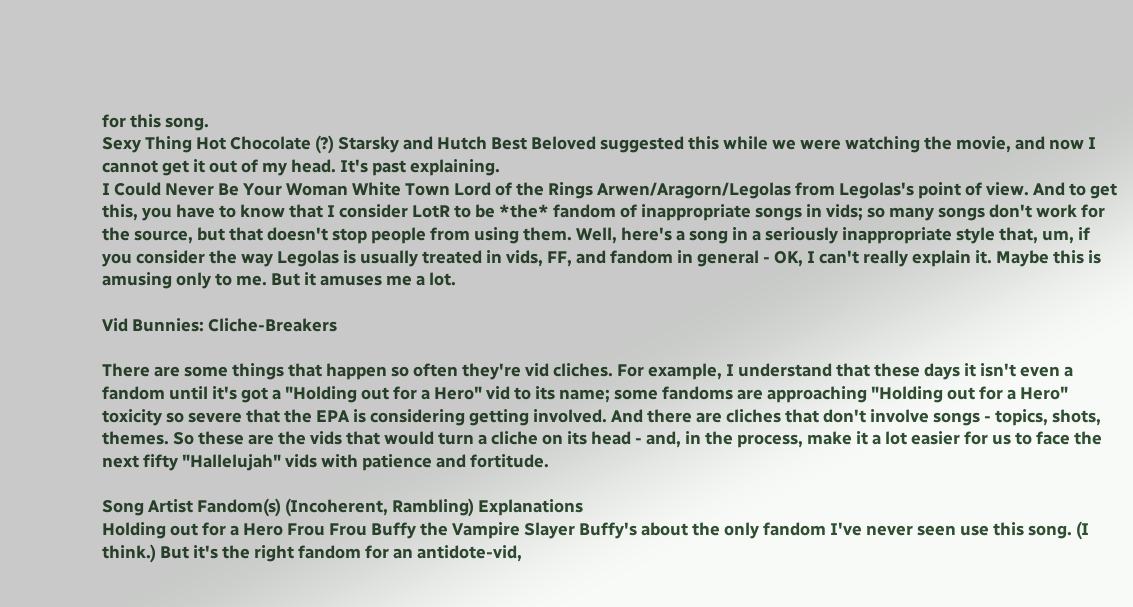for this song.
Sexy Thing Hot Chocolate (?) Starsky and Hutch Best Beloved suggested this while we were watching the movie, and now I cannot get it out of my head. It's past explaining.
I Could Never Be Your Woman White Town Lord of the Rings Arwen/Aragorn/Legolas from Legolas's point of view. And to get this, you have to know that I consider LotR to be *the* fandom of inappropriate songs in vids; so many songs don't work for the source, but that doesn't stop people from using them. Well, here's a song in a seriously inappropriate style that, um, if you consider the way Legolas is usually treated in vids, FF, and fandom in general - OK, I can't really explain it. Maybe this is amusing only to me. But it amuses me a lot.

Vid Bunnies: Cliche-Breakers

There are some things that happen so often they're vid cliches. For example, I understand that these days it isn't even a fandom until it's got a "Holding out for a Hero" vid to its name; some fandoms are approaching "Holding out for a Hero" toxicity so severe that the EPA is considering getting involved. And there are cliches that don't involve songs - topics, shots, themes. So these are the vids that would turn a cliche on its head - and, in the process, make it a lot easier for us to face the next fifty "Hallelujah" vids with patience and fortitude.

Song Artist Fandom(s) (Incoherent, Rambling) Explanations
Holding out for a Hero Frou Frou Buffy the Vampire Slayer Buffy's about the only fandom I've never seen use this song. (I think.) But it's the right fandom for an antidote-vid,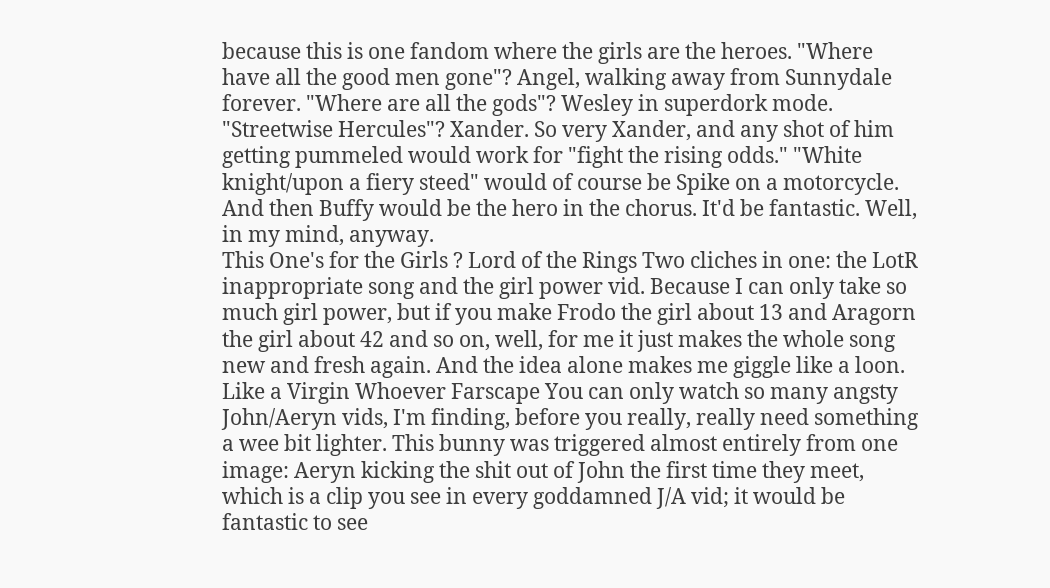because this is one fandom where the girls are the heroes. "Where have all the good men gone"? Angel, walking away from Sunnydale forever. "Where are all the gods"? Wesley in superdork mode. "Streetwise Hercules"? Xander. So very Xander, and any shot of him getting pummeled would work for "fight the rising odds." "White knight/upon a fiery steed" would of course be Spike on a motorcycle. And then Buffy would be the hero in the chorus. It'd be fantastic. Well, in my mind, anyway.
This One's for the Girls ? Lord of the Rings Two cliches in one: the LotR inappropriate song and the girl power vid. Because I can only take so much girl power, but if you make Frodo the girl about 13 and Aragorn the girl about 42 and so on, well, for me it just makes the whole song new and fresh again. And the idea alone makes me giggle like a loon.
Like a Virgin Whoever Farscape You can only watch so many angsty John/Aeryn vids, I'm finding, before you really, really need something a wee bit lighter. This bunny was triggered almost entirely from one image: Aeryn kicking the shit out of John the first time they meet, which is a clip you see in every goddamned J/A vid; it would be fantastic to see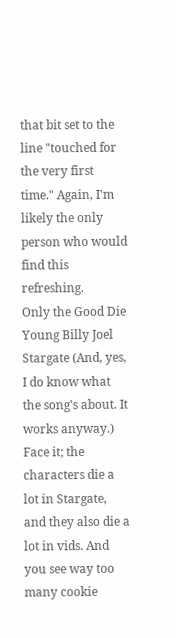that bit set to the line "touched for the very first time." Again, I'm likely the only person who would find this refreshing.
Only the Good Die Young Billy Joel Stargate (And, yes, I do know what the song's about. It works anyway.) Face it; the characters die a lot in Stargate, and they also die a lot in vids. And you see way too many cookie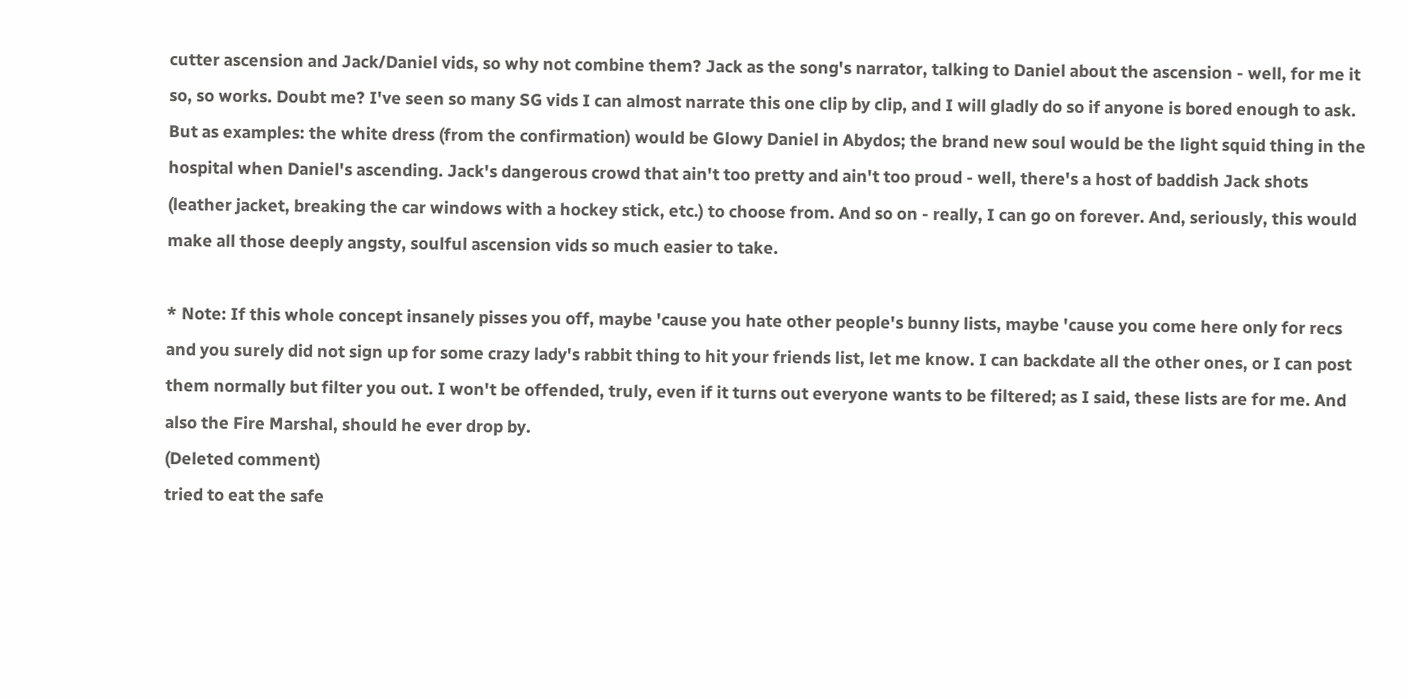cutter ascension and Jack/Daniel vids, so why not combine them? Jack as the song's narrator, talking to Daniel about the ascension - well, for me it so, so works. Doubt me? I've seen so many SG vids I can almost narrate this one clip by clip, and I will gladly do so if anyone is bored enough to ask. But as examples: the white dress (from the confirmation) would be Glowy Daniel in Abydos; the brand new soul would be the light squid thing in the hospital when Daniel's ascending. Jack's dangerous crowd that ain't too pretty and ain't too proud - well, there's a host of baddish Jack shots (leather jacket, breaking the car windows with a hockey stick, etc.) to choose from. And so on - really, I can go on forever. And, seriously, this would make all those deeply angsty, soulful ascension vids so much easier to take.

* Note: If this whole concept insanely pisses you off, maybe 'cause you hate other people's bunny lists, maybe 'cause you come here only for recs and you surely did not sign up for some crazy lady's rabbit thing to hit your friends list, let me know. I can backdate all the other ones, or I can post them normally but filter you out. I won't be offended, truly, even if it turns out everyone wants to be filtered; as I said, these lists are for me. And also the Fire Marshal, should he ever drop by.
(Deleted comment)
tried to eat the safe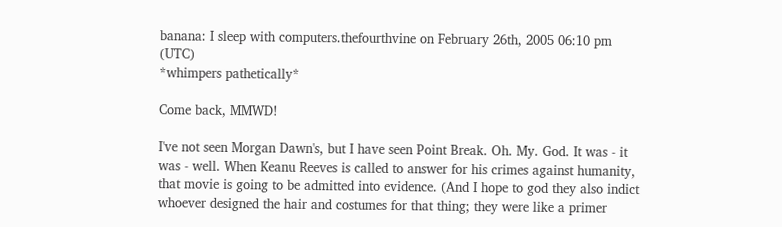banana: I sleep with computers.thefourthvine on February 26th, 2005 06:10 pm (UTC)
*whimpers pathetically*

Come back, MMWD!

I've not seen Morgan Dawn's, but I have seen Point Break. Oh. My. God. It was - it was - well. When Keanu Reeves is called to answer for his crimes against humanity, that movie is going to be admitted into evidence. (And I hope to god they also indict whoever designed the hair and costumes for that thing; they were like a primer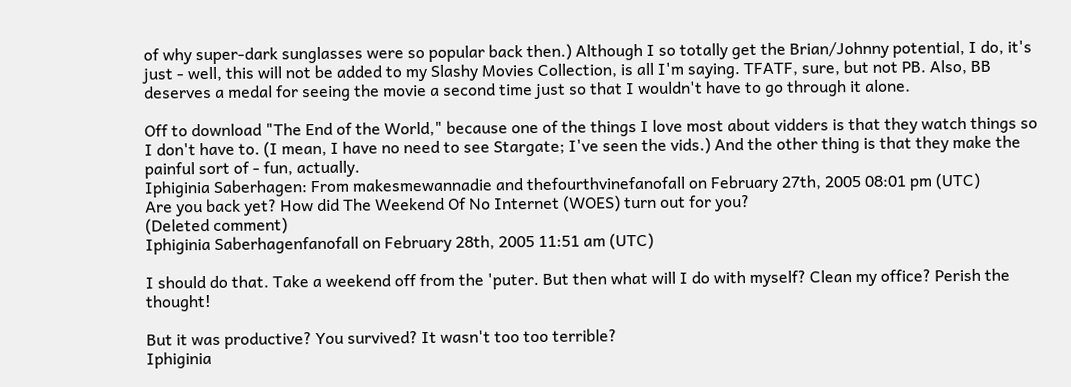of why super-dark sunglasses were so popular back then.) Although I so totally get the Brian/Johnny potential, I do, it's just - well, this will not be added to my Slashy Movies Collection, is all I'm saying. TFATF, sure, but not PB. Also, BB deserves a medal for seeing the movie a second time just so that I wouldn't have to go through it alone.

Off to download "The End of the World," because one of the things I love most about vidders is that they watch things so I don't have to. (I mean, I have no need to see Stargate; I've seen the vids.) And the other thing is that they make the painful sort of - fun, actually.
Iphiginia Saberhagen: From makesmewannadie and thefourthvinefanofall on February 27th, 2005 08:01 pm (UTC)
Are you back yet? How did The Weekend Of No Internet (WOES) turn out for you?
(Deleted comment)
Iphiginia Saberhagenfanofall on February 28th, 2005 11:51 am (UTC)

I should do that. Take a weekend off from the 'puter. But then what will I do with myself? Clean my office? Perish the thought!

But it was productive? You survived? It wasn't too too terrible?
Iphiginia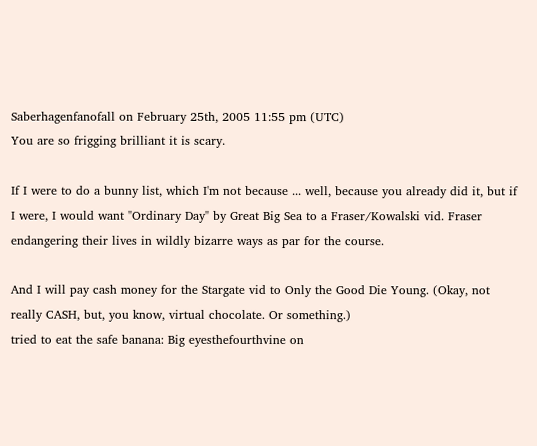Saberhagenfanofall on February 25th, 2005 11:55 pm (UTC)
You are so frigging brilliant it is scary.

If I were to do a bunny list, which I'm not because ... well, because you already did it, but if I were, I would want "Ordinary Day" by Great Big Sea to a Fraser/Kowalski vid. Fraser endangering their lives in wildly bizarre ways as par for the course.

And I will pay cash money for the Stargate vid to Only the Good Die Young. (Okay, not really CASH, but, you know, virtual chocolate. Or something.)
tried to eat the safe banana: Big eyesthefourthvine on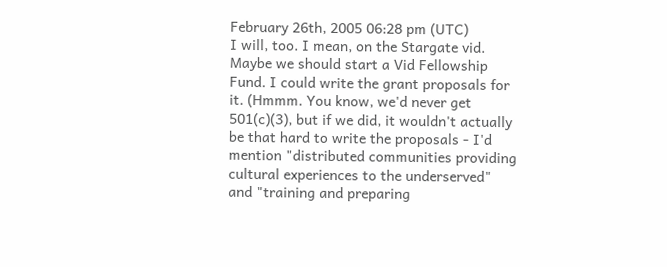February 26th, 2005 06:28 pm (UTC)
I will, too. I mean, on the Stargate vid. Maybe we should start a Vid Fellowship Fund. I could write the grant proposals for it. (Hmmm. You know, we'd never get 501(c)(3), but if we did, it wouldn't actually be that hard to write the proposals - I'd mention "distributed communities providing cultural experiences to the underserved" and "training and preparing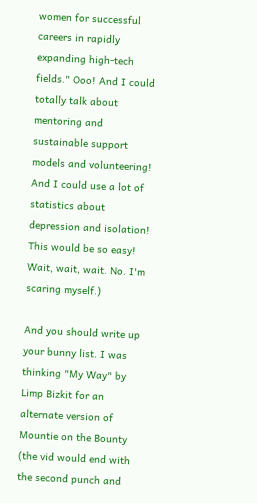women for successful careers in rapidly expanding high-tech fields." Ooo! And I could totally talk about mentoring and sustainable support models and volunteering! And I could use a lot of statistics about depression and isolation! This would be so easy! Wait, wait, wait. No. I'm scaring myself.)

And you should write up your bunny list. I was thinking "My Way" by Limp Bizkit for an alternate version of Mountie on the Bounty (the vid would end with the second punch and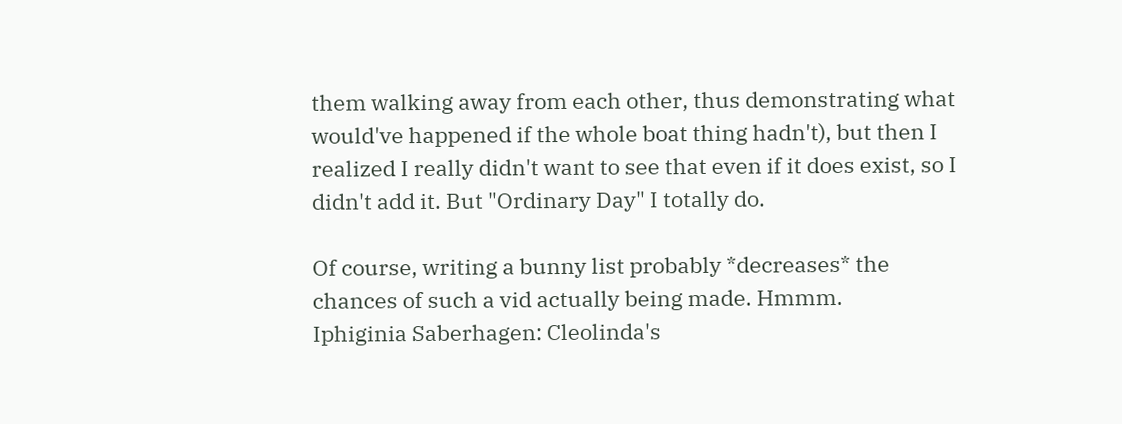them walking away from each other, thus demonstrating what would've happened if the whole boat thing hadn't), but then I realized I really didn't want to see that even if it does exist, so I didn't add it. But "Ordinary Day" I totally do.

Of course, writing a bunny list probably *decreases* the chances of such a vid actually being made. Hmmm.
Iphiginia Saberhagen: Cleolinda's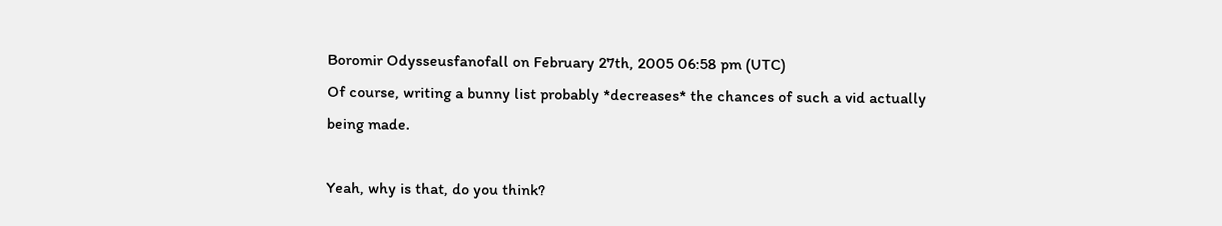Boromir Odysseusfanofall on February 27th, 2005 06:58 pm (UTC)
Of course, writing a bunny list probably *decreases* the chances of such a vid actually being made.

Yeah, why is that, do you think?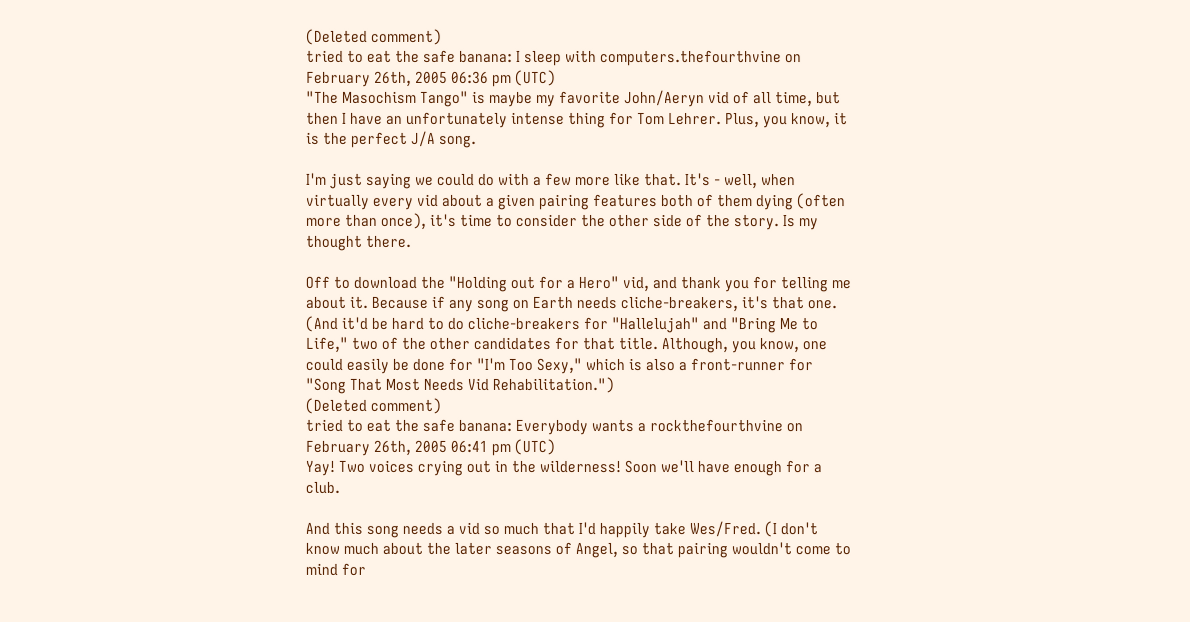(Deleted comment)
tried to eat the safe banana: I sleep with computers.thefourthvine on February 26th, 2005 06:36 pm (UTC)
"The Masochism Tango" is maybe my favorite John/Aeryn vid of all time, but then I have an unfortunately intense thing for Tom Lehrer. Plus, you know, it is the perfect J/A song.

I'm just saying we could do with a few more like that. It's - well, when virtually every vid about a given pairing features both of them dying (often more than once), it's time to consider the other side of the story. Is my thought there.

Off to download the "Holding out for a Hero" vid, and thank you for telling me about it. Because if any song on Earth needs cliche-breakers, it's that one. (And it'd be hard to do cliche-breakers for "Hallelujah" and "Bring Me to Life," two of the other candidates for that title. Although, you know, one could easily be done for "I'm Too Sexy," which is also a front-runner for "Song That Most Needs Vid Rehabilitation.")
(Deleted comment)
tried to eat the safe banana: Everybody wants a rockthefourthvine on February 26th, 2005 06:41 pm (UTC)
Yay! Two voices crying out in the wilderness! Soon we'll have enough for a club.

And this song needs a vid so much that I'd happily take Wes/Fred. (I don't know much about the later seasons of Angel, so that pairing wouldn't come to mind for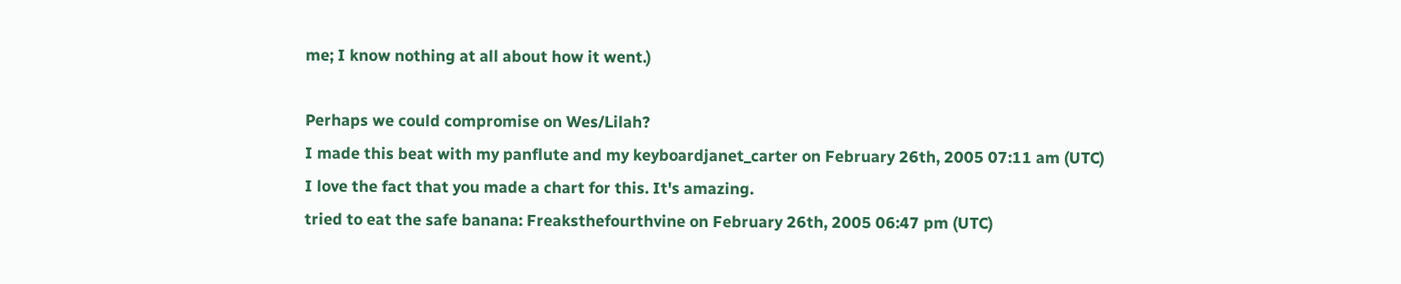me; I know nothing at all about how it went.)

Perhaps we could compromise on Wes/Lilah?
I made this beat with my panflute and my keyboardjanet_carter on February 26th, 2005 07:11 am (UTC)
I love the fact that you made a chart for this. It's amazing.
tried to eat the safe banana: Freaksthefourthvine on February 26th, 2005 06:47 pm (UTC)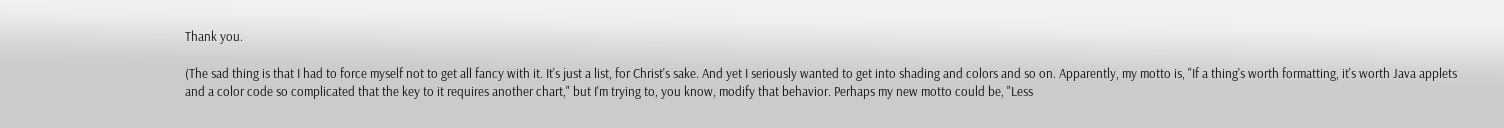Thank you.

(The sad thing is that I had to force myself not to get all fancy with it. It's just a list, for Christ's sake. And yet I seriously wanted to get into shading and colors and so on. Apparently, my motto is, "If a thing's worth formatting, it's worth Java applets and a color code so complicated that the key to it requires another chart," but I'm trying to, you know, modify that behavior. Perhaps my new motto could be, "Less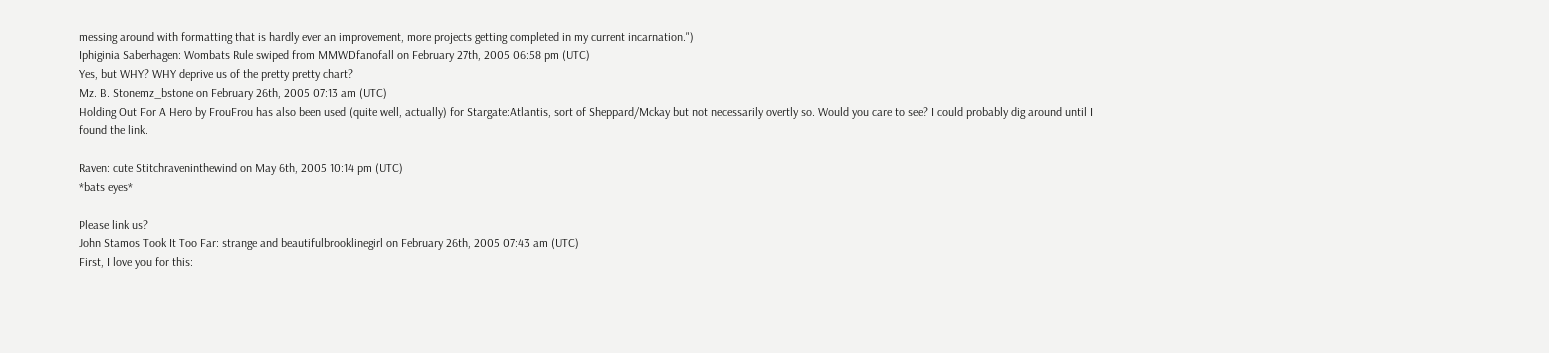messing around with formatting that is hardly ever an improvement, more projects getting completed in my current incarnation.")
Iphiginia Saberhagen: Wombats Rule swiped from MMWDfanofall on February 27th, 2005 06:58 pm (UTC)
Yes, but WHY? WHY deprive us of the pretty pretty chart?
Mz. B. Stonemz_bstone on February 26th, 2005 07:13 am (UTC)
Holding Out For A Hero by FrouFrou has also been used (quite well, actually) for Stargate:Atlantis, sort of Sheppard/Mckay but not necessarily overtly so. Would you care to see? I could probably dig around until I found the link.

Raven: cute Stitchraveninthewind on May 6th, 2005 10:14 pm (UTC)
*bats eyes*

Please link us?
John Stamos Took It Too Far: strange and beautifulbrooklinegirl on February 26th, 2005 07:43 am (UTC)
First, I love you for this: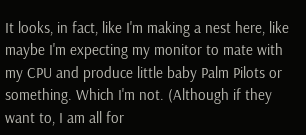It looks, in fact, like I'm making a nest here, like maybe I'm expecting my monitor to mate with my CPU and produce little baby Palm Pilots or something. Which I'm not. (Although if they want to, I am all for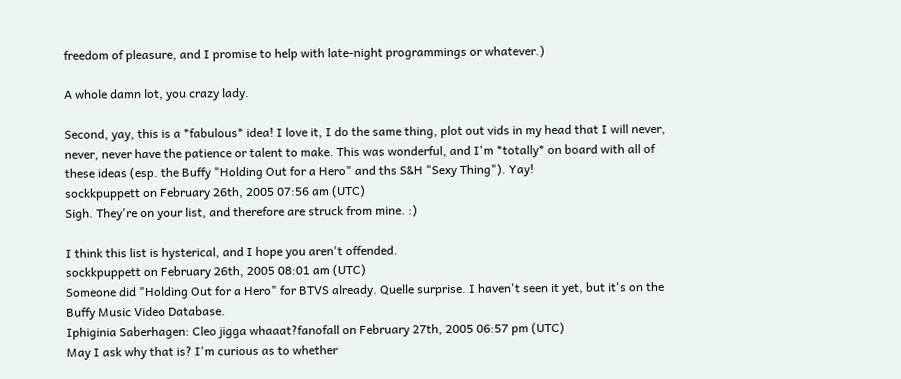freedom of pleasure, and I promise to help with late-night programmings or whatever.)

A whole damn lot, you crazy lady.

Second, yay, this is a *fabulous* idea! I love it, I do the same thing, plot out vids in my head that I will never, never, never have the patience or talent to make. This was wonderful, and I'm *totally* on board with all of these ideas (esp. the Buffy "Holding Out for a Hero" and ths S&H "Sexy Thing"). Yay!
sockkpuppett on February 26th, 2005 07:56 am (UTC)
Sigh. They're on your list, and therefore are struck from mine. :)

I think this list is hysterical, and I hope you aren't offended.
sockkpuppett on February 26th, 2005 08:01 am (UTC)
Someone did "Holding Out for a Hero" for BTVS already. Quelle surprise. I haven't seen it yet, but it's on the Buffy Music Video Database.
Iphiginia Saberhagen: Cleo jigga whaaat?fanofall on February 27th, 2005 06:57 pm (UTC)
May I ask why that is? I'm curious as to whether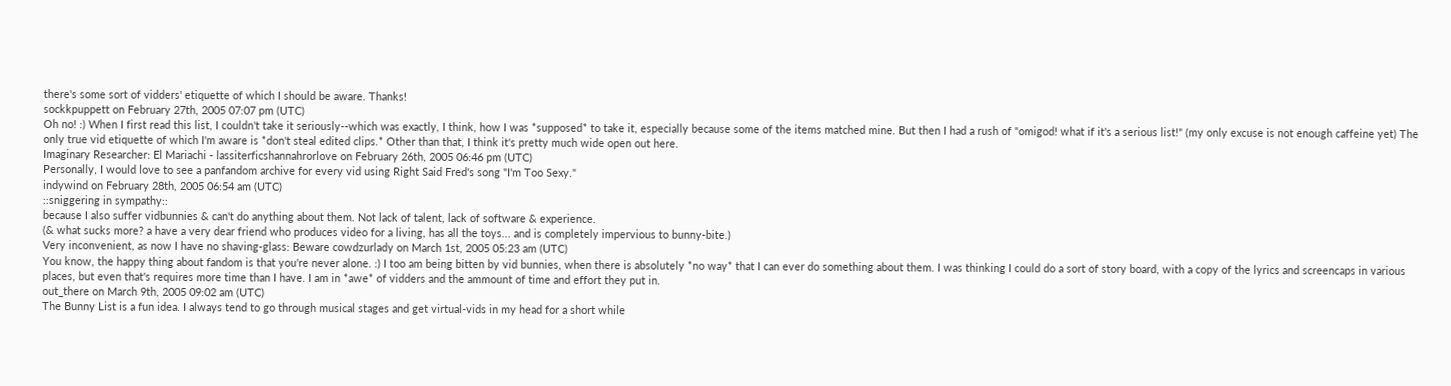there's some sort of vidders' etiquette of which I should be aware. Thanks!
sockkpuppett on February 27th, 2005 07:07 pm (UTC)
Oh no! :) When I first read this list, I couldn't take it seriously--which was exactly, I think, how I was *supposed* to take it, especially because some of the items matched mine. But then I had a rush of "omigod! what if it's a serious list!" (my only excuse is not enough caffeine yet) The only true vid etiquette of which I'm aware is *don't steal edited clips.* Other than that, I think it's pretty much wide open out here.
Imaginary Researcher: El Mariachi - lassiterficshannahrorlove on February 26th, 2005 06:46 pm (UTC)
Personally, I would love to see a panfandom archive for every vid using Right Said Fred's song "I'm Too Sexy."
indywind on February 28th, 2005 06:54 am (UTC)
::sniggering in sympathy::
because I also suffer vidbunnies & can't do anything about them. Not lack of talent, lack of software & experience.
(& what sucks more? a have a very dear friend who produces video for a living, has all the toys... and is completely impervious to bunny-bite.)
Very inconvenient, as now I have no shaving-glass: Beware cowdzurlady on March 1st, 2005 05:23 am (UTC)
You know, the happy thing about fandom is that you're never alone. :) I too am being bitten by vid bunnies, when there is absolutely *no way* that I can ever do something about them. I was thinking I could do a sort of story board, with a copy of the lyrics and screencaps in various places, but even that's requires more time than I have. I am in *awe* of vidders and the ammount of time and effort they put in.
out_there on March 9th, 2005 09:02 am (UTC)
The Bunny List is a fun idea. I always tend to go through musical stages and get virtual-vids in my head for a short while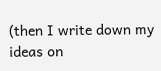(then I write down my ideas on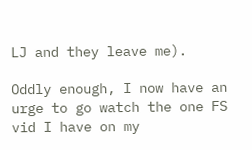LJ and they leave me).

Oddly enough, I now have an urge to go watch the one FS vid I have on my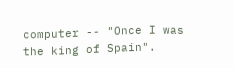computer -- "Once I was the king of Spain".